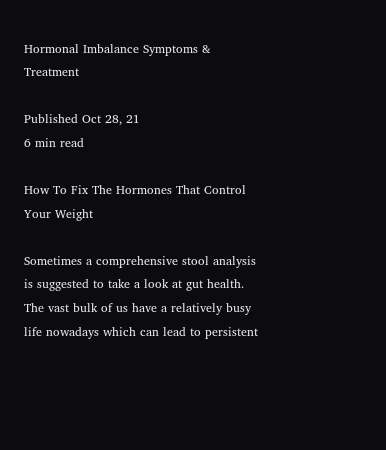Hormonal Imbalance Symptoms & Treatment

Published Oct 28, 21
6 min read

How To Fix The Hormones That Control Your Weight

Sometimes a comprehensive stool analysis is suggested to take a look at gut health. The vast bulk of us have a relatively busy life nowadays which can lead to persistent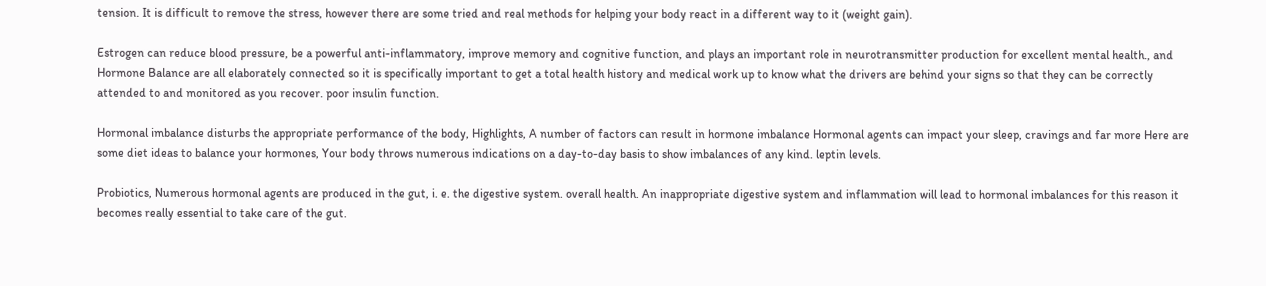tension. It is difficult to remove the stress, however there are some tried and real methods for helping your body react in a different way to it (weight gain).

Estrogen can reduce blood pressure, be a powerful anti-inflammatory, improve memory and cognitive function, and plays an important role in neurotransmitter production for excellent mental health., and Hormone Balance are all elaborately connected so it is specifically important to get a total health history and medical work up to know what the drivers are behind your signs so that they can be correctly attended to and monitored as you recover. poor insulin function.

Hormonal imbalance disturbs the appropriate performance of the body, Highlights, A number of factors can result in hormone imbalance Hormonal agents can impact your sleep, cravings and far more Here are some diet ideas to balance your hormones, Your body throws numerous indications on a day-to-day basis to show imbalances of any kind. leptin levels.

Probiotics, Numerous hormonal agents are produced in the gut, i. e. the digestive system. overall health. An inappropriate digestive system and inflammation will lead to hormonal imbalances for this reason it becomes really essential to take care of the gut.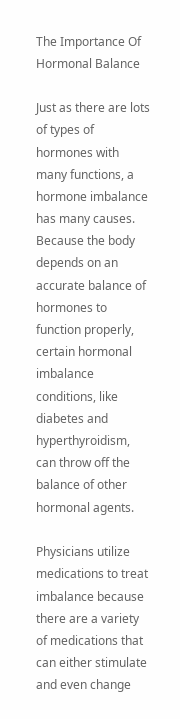The Importance Of Hormonal Balance

Just as there are lots of types of hormones with many functions, a hormone imbalance has many causes. Because the body depends on an accurate balance of hormones to function properly, certain hormonal imbalance conditions, like diabetes and hyperthyroidism, can throw off the balance of other hormonal agents.

Physicians utilize medications to treat imbalance because there are a variety of medications that can either stimulate and even change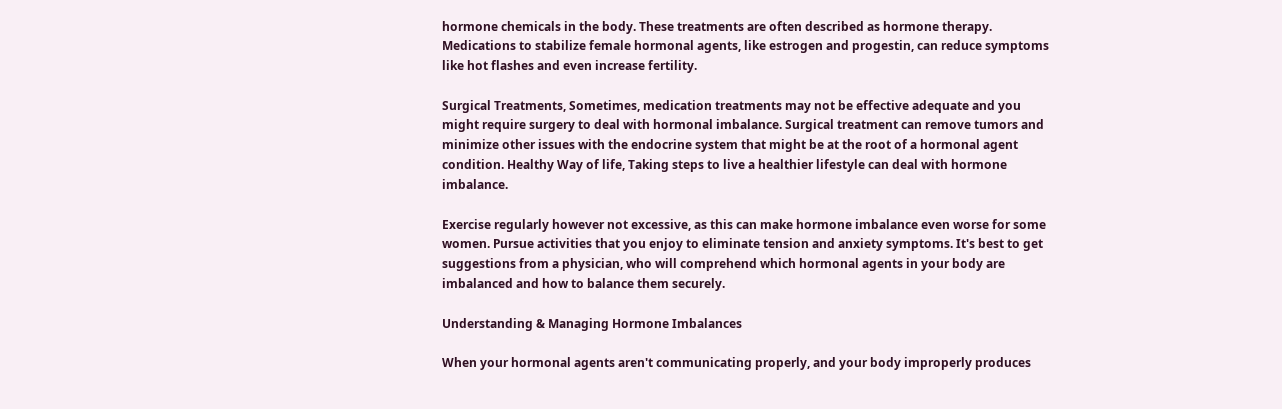hormone chemicals in the body. These treatments are often described as hormone therapy. Medications to stabilize female hormonal agents, like estrogen and progestin, can reduce symptoms like hot flashes and even increase fertility.

Surgical Treatments, Sometimes, medication treatments may not be effective adequate and you might require surgery to deal with hormonal imbalance. Surgical treatment can remove tumors and minimize other issues with the endocrine system that might be at the root of a hormonal agent condition. Healthy Way of life, Taking steps to live a healthier lifestyle can deal with hormone imbalance.

Exercise regularly however not excessive, as this can make hormone imbalance even worse for some women. Pursue activities that you enjoy to eliminate tension and anxiety symptoms. It's best to get suggestions from a physician, who will comprehend which hormonal agents in your body are imbalanced and how to balance them securely.

Understanding & Managing Hormone Imbalances

When your hormonal agents aren't communicating properly, and your body improperly produces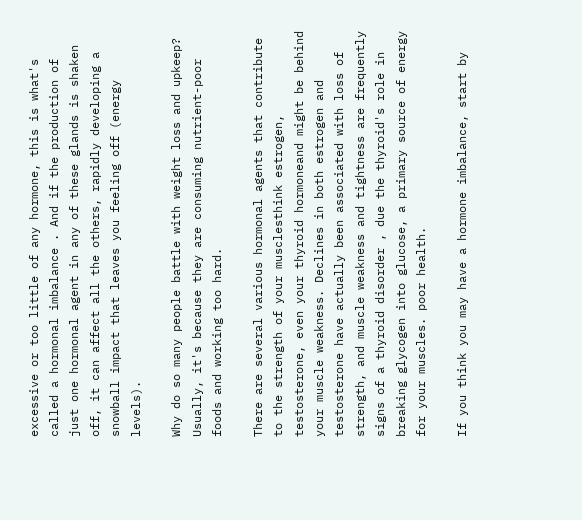excessive or too little of any hormone, this is what's called a hormonal imbalance . And if the production of just one hormonal agent in any of these glands is shaken off, it can affect all the others, rapidly developing a snowball impact that leaves you feeling off (energy levels).

Why do so many people battle with weight loss and upkeep? Usually, it's because they are consuming nutrient-poor foods and working too hard.

There are several various hormonal agents that contribute to the strength of your musclesthink estrogen, testosterone, even your thyroid hormoneand might be behind your muscle weakness. Declines in both estrogen and testosterone have actually been associated with loss of strength, and muscle weakness and tightness are frequently signs of a thyroid disorder , due the thyroid's role in breaking glycogen into glucose, a primary source of energy for your muscles. poor health.

If you think you may have a hormone imbalance, start by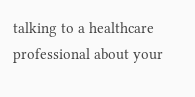talking to a healthcare professional about your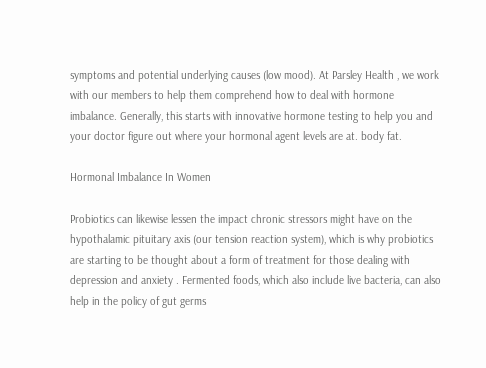symptoms and potential underlying causes (low mood). At Parsley Health , we work with our members to help them comprehend how to deal with hormone imbalance. Generally, this starts with innovative hormone testing to help you and your doctor figure out where your hormonal agent levels are at. body fat.

Hormonal Imbalance In Women

Probiotics can likewise lessen the impact chronic stressors might have on the hypothalamic pituitary axis (our tension reaction system), which is why probiotics are starting to be thought about a form of treatment for those dealing with depression and anxiety . Fermented foods, which also include live bacteria, can also help in the policy of gut germs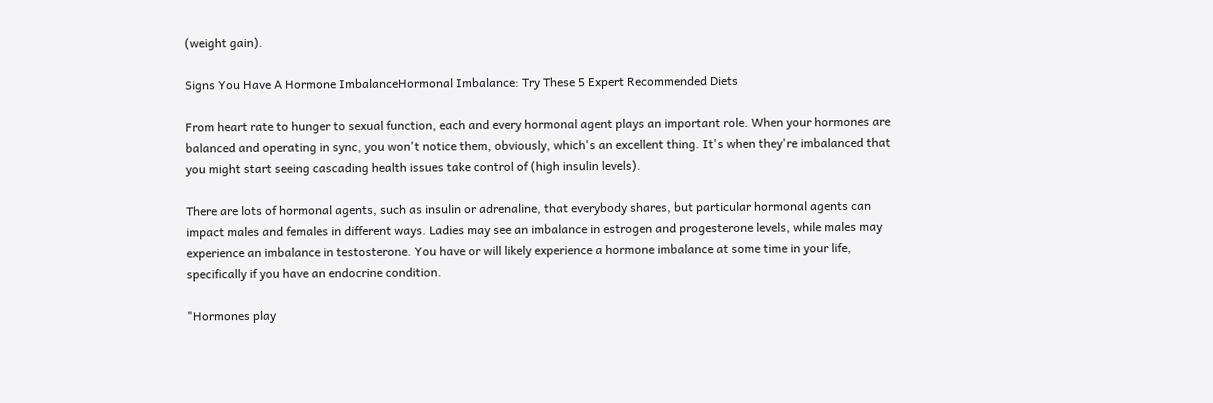(weight gain).

Signs You Have A Hormone ImbalanceHormonal Imbalance: Try These 5 Expert Recommended Diets

From heart rate to hunger to sexual function, each and every hormonal agent plays an important role. When your hormones are balanced and operating in sync, you won't notice them, obviously, which's an excellent thing. It's when they're imbalanced that you might start seeing cascading health issues take control of (high insulin levels).

There are lots of hormonal agents, such as insulin or adrenaline, that everybody shares, but particular hormonal agents can impact males and females in different ways. Ladies may see an imbalance in estrogen and progesterone levels, while males may experience an imbalance in testosterone. You have or will likely experience a hormone imbalance at some time in your life, specifically if you have an endocrine condition.

"Hormones play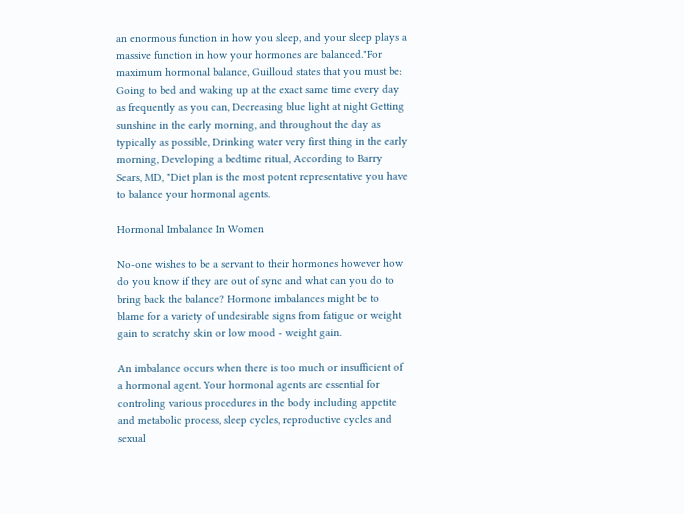an enormous function in how you sleep, and your sleep plays a massive function in how your hormones are balanced."For maximum hormonal balance, Guilloud states that you must be: Going to bed and waking up at the exact same time every day as frequently as you can, Decreasing blue light at night Getting sunshine in the early morning, and throughout the day as typically as possible, Drinking water very first thing in the early morning, Developing a bedtime ritual, According to Barry Sears, MD, "Diet plan is the most potent representative you have to balance your hormonal agents.

Hormonal Imbalance In Women

No-one wishes to be a servant to their hormones however how do you know if they are out of sync and what can you do to bring back the balance? Hormone imbalances might be to blame for a variety of undesirable signs from fatigue or weight gain to scratchy skin or low mood - weight gain.

An imbalance occurs when there is too much or insufficient of a hormonal agent. Your hormonal agents are essential for controling various procedures in the body including appetite and metabolic process, sleep cycles, reproductive cycles and sexual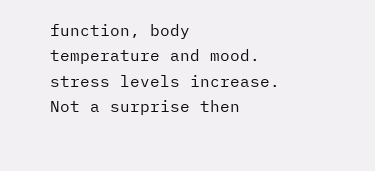function, body temperature and mood. stress levels increase. Not a surprise then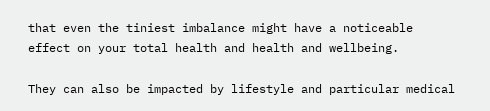that even the tiniest imbalance might have a noticeable effect on your total health and health and wellbeing.

They can also be impacted by lifestyle and particular medical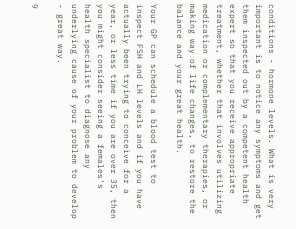conditions - hormone levels. What is very important is to notice any symptoms and get them inspected out by a competent health expert so that you receive appropriate treatment, whether that involves utilizing medication or complementary therapies, or making way of life changes, to restore the balance and your great health.

Your GP can schedule a blood test to inspect FSH and LH levels and if you have actually been trying to conceive for a year, or less time if you are over 35, then you might consider seeing a females's health specialist to diagnose any underlying cause of your problem to develop - great way.

9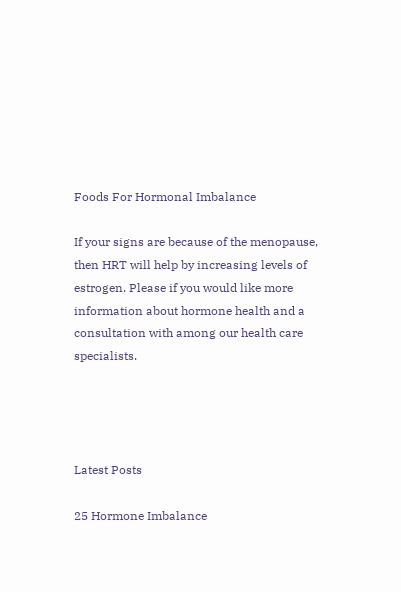Foods For Hormonal Imbalance

If your signs are because of the menopause, then HRT will help by increasing levels of estrogen. Please if you would like more information about hormone health and a consultation with among our health care specialists.




Latest Posts

25 Hormone Imbalance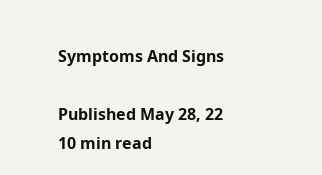Symptoms And Signs

Published May 28, 22
10 min read